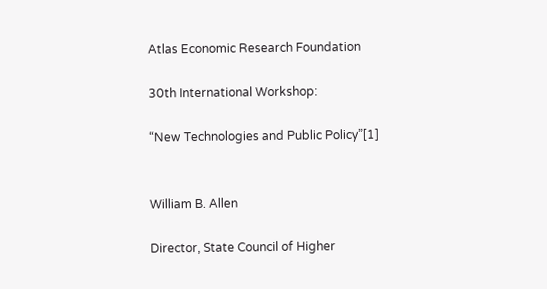Atlas Economic Research Foundation

30th International Workshop:

“New Technologies and Public Policy”[1]


William B. Allen

Director, State Council of Higher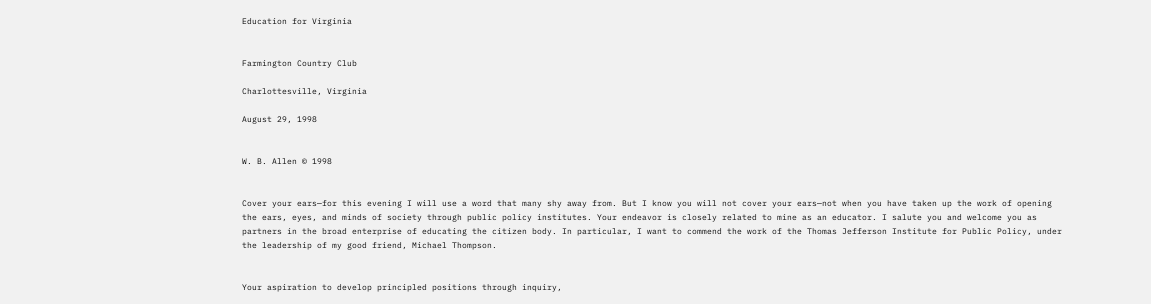Education for Virginia


Farmington Country Club

Charlottesville, Virginia

August 29, 1998


W. B. Allen © 1998


Cover your ears—for this evening I will use a word that many shy away from. But I know you will not cover your ears—not when you have taken up the work of opening the ears, eyes, and minds of society through public policy institutes. Your endeavor is closely related to mine as an educator. I salute you and welcome you as partners in the broad enterprise of educating the citizen body. In particular, I want to commend the work of the Thomas Jefferson Institute for Public Policy, under the leadership of my good friend, Michael Thompson.


Your aspiration to develop principled positions through inquiry,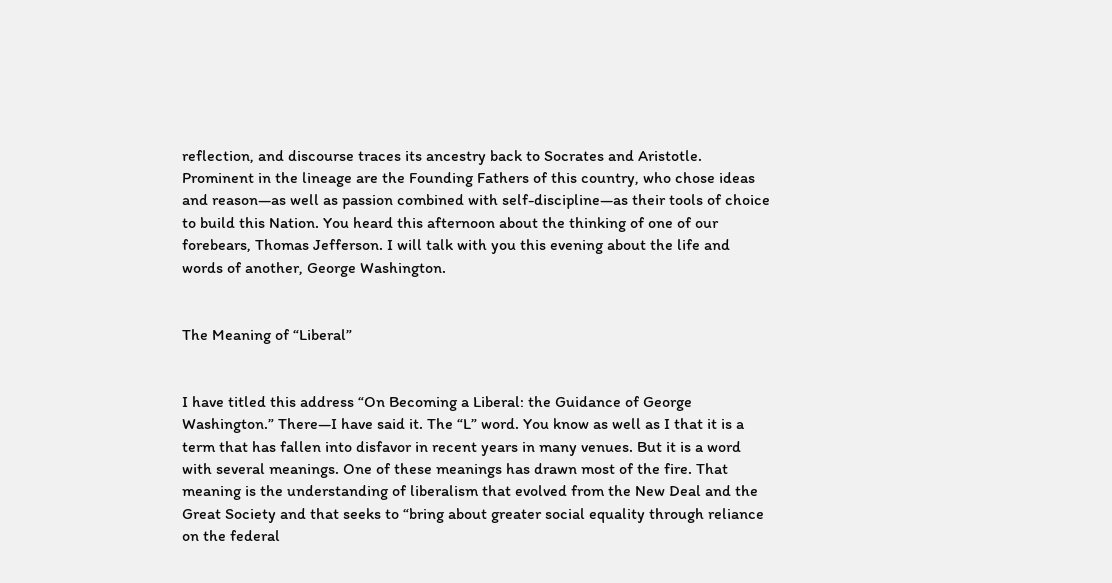reflection, and discourse traces its ancestry back to Socrates and Aristotle. Prominent in the lineage are the Founding Fathers of this country, who chose ideas and reason—as well as passion combined with self-discipline—as their tools of choice to build this Nation. You heard this afternoon about the thinking of one of our forebears, Thomas Jefferson. I will talk with you this evening about the life and words of another, George Washington.


The Meaning of “Liberal”


I have titled this address “On Becoming a Liberal: the Guidance of George Washington.” There—I have said it. The “L” word. You know as well as I that it is a term that has fallen into disfavor in recent years in many venues. But it is a word with several meanings. One of these meanings has drawn most of the fire. That meaning is the understanding of liberalism that evolved from the New Deal and the Great Society and that seeks to “bring about greater social equality through reliance on the federal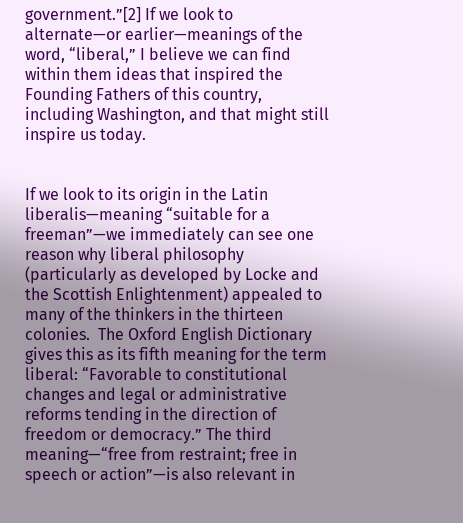government.”[2] If we look to alternate—or earlier—meanings of the word, “liberal,” I believe we can find within them ideas that inspired the Founding Fathers of this country, including Washington, and that might still inspire us today.


If we look to its origin in the Latin liberalis—meaning “suitable for a freeman”—we immediately can see one reason why liberal philosophy (particularly as developed by Locke and the Scottish Enlightenment) appealed to many of the thinkers in the thirteen colonies.  The Oxford English Dictionary gives this as its fifth meaning for the term liberal: “Favorable to constitutional changes and legal or administrative reforms tending in the direction of freedom or democracy.” The third meaning—“free from restraint; free in speech or action”—is also relevant in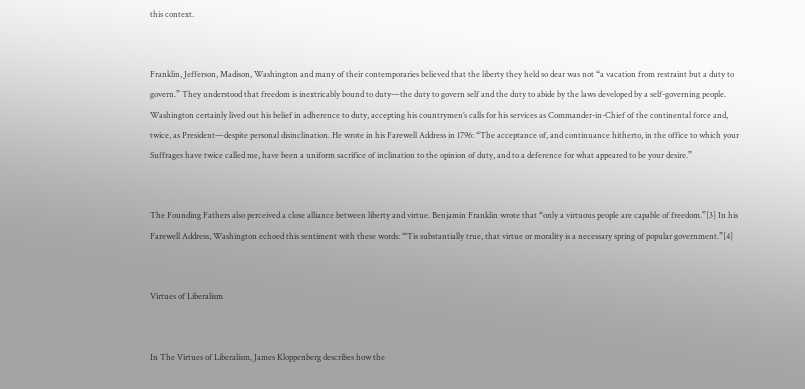this context.


Franklin, Jefferson, Madison, Washington and many of their contemporaries believed that the liberty they held so dear was not “a vacation from restraint but a duty to govern.” They understood that freedom is inextricably bound to duty—the duty to govern self and the duty to abide by the laws developed by a self-governing people. Washington certainly lived out his belief in adherence to duty, accepting his countrymen’s calls for his services as Commander-in-Chief of the continental force and, twice, as President—despite personal disinclination. He wrote in his Farewell Address in 1796: “The acceptance of, and continuance hitherto, in the office to which your Suffrages have twice called me, have been a uniform sacrifice of inclination to the opinion of duty, and to a deference for what appeared to be your desire.”


The Founding Fathers also perceived a close alliance between liberty and virtue. Benjamin Franklin wrote that “only a virtuous people are capable of freedom.”[3] In his Farewell Address, Washington echoed this sentiment with these words: “‘Tis substantially true, that virtue or morality is a necessary spring of popular government.”[4]


Virtues of Liberalism


In The Virtues of Liberalism, James Kloppenberg describes how the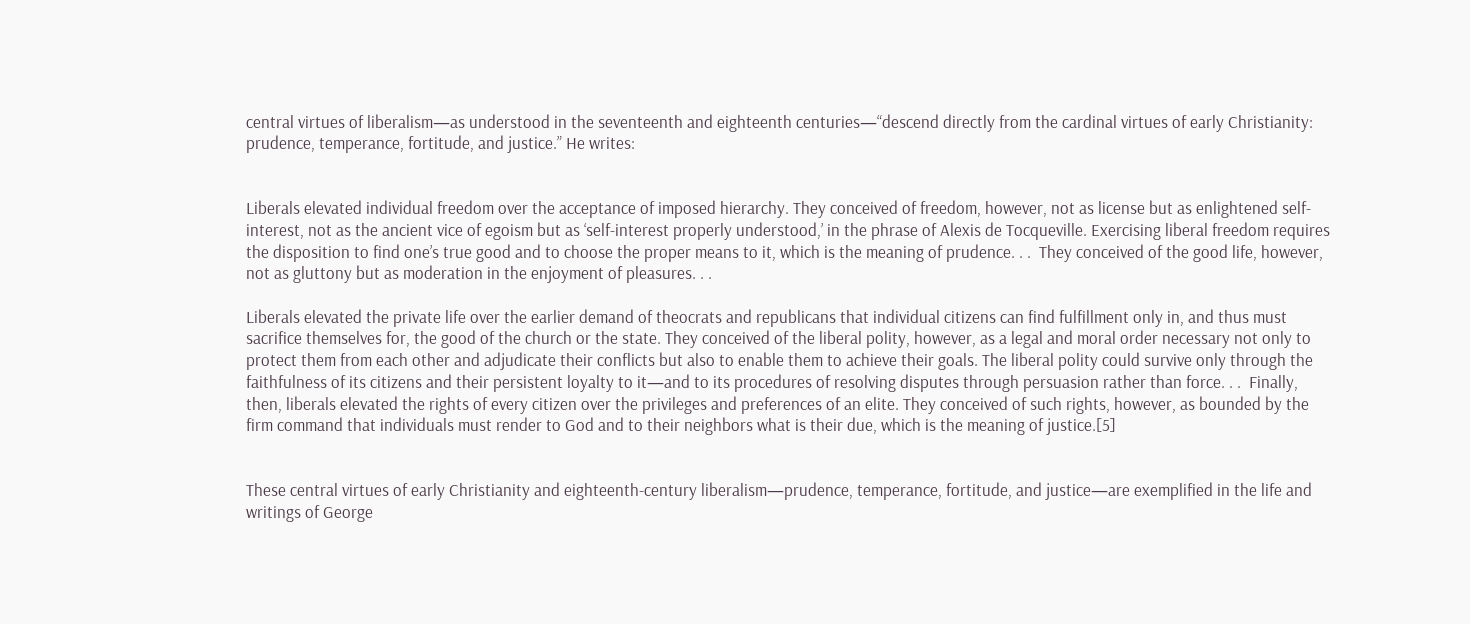central virtues of liberalism—as understood in the seventeenth and eighteenth centuries—“descend directly from the cardinal virtues of early Christianity: prudence, temperance, fortitude, and justice.” He writes:


Liberals elevated individual freedom over the acceptance of imposed hierarchy. They conceived of freedom, however, not as license but as enlightened self-interest, not as the ancient vice of egoism but as ‘self-interest properly understood,’ in the phrase of Alexis de Tocqueville. Exercising liberal freedom requires the disposition to find one’s true good and to choose the proper means to it, which is the meaning of prudence. . .  They conceived of the good life, however, not as gluttony but as moderation in the enjoyment of pleasures. . .

Liberals elevated the private life over the earlier demand of theocrats and republicans that individual citizens can find fulfillment only in, and thus must sacrifice themselves for, the good of the church or the state. They conceived of the liberal polity, however, as a legal and moral order necessary not only to protect them from each other and adjudicate their conflicts but also to enable them to achieve their goals. The liberal polity could survive only through the faithfulness of its citizens and their persistent loyalty to it—and to its procedures of resolving disputes through persuasion rather than force. . .  Finally, then, liberals elevated the rights of every citizen over the privileges and preferences of an elite. They conceived of such rights, however, as bounded by the firm command that individuals must render to God and to their neighbors what is their due, which is the meaning of justice.[5]


These central virtues of early Christianity and eighteenth-century liberalism—prudence, temperance, fortitude, and justice—are exemplified in the life and writings of George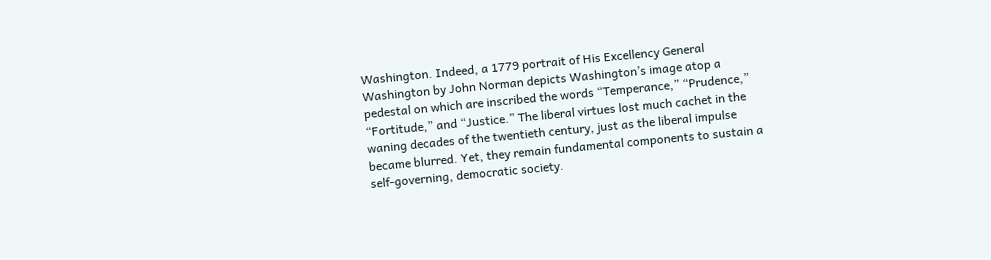Washington. Indeed, a 1779 portrait of His Excellency General Washington by John Norman depicts Washington’s image atop a pedestal on which are inscribed the words “Temperance,” “Prudence,” “Fortitude,” and “Justice.” The liberal virtues lost much cachet in the waning decades of the twentieth century, just as the liberal impulse became blurred. Yet, they remain fundamental components to sustain a self-governing, democratic society.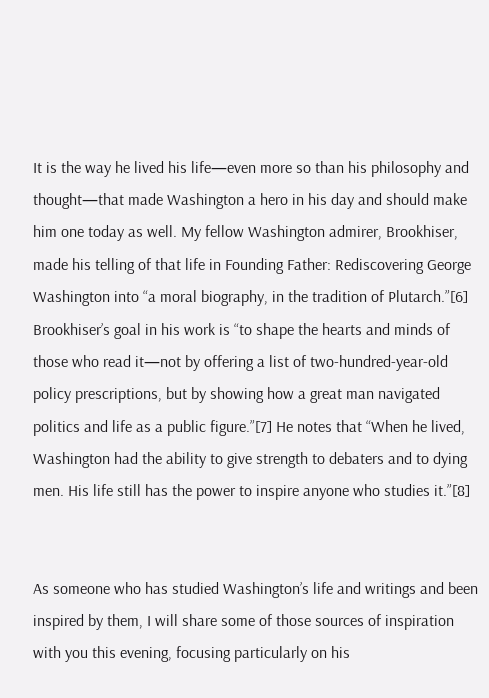It is the way he lived his life—even more so than his philosophy and thought—that made Washington a hero in his day and should make him one today as well. My fellow Washington admirer, Brookhiser, made his telling of that life in Founding Father: Rediscovering George Washington into “a moral biography, in the tradition of Plutarch.”[6] Brookhiser’s goal in his work is “to shape the hearts and minds of those who read it—not by offering a list of two-hundred-year-old policy prescriptions, but by showing how a great man navigated politics and life as a public figure.”[7] He notes that “When he lived, Washington had the ability to give strength to debaters and to dying men. His life still has the power to inspire anyone who studies it.”[8]


As someone who has studied Washington’s life and writings and been inspired by them, I will share some of those sources of inspiration with you this evening, focusing particularly on his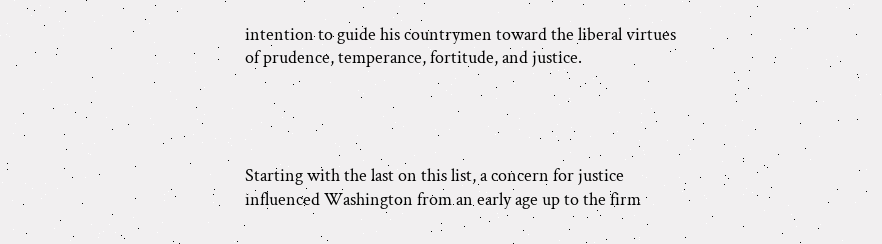intention to guide his countrymen toward the liberal virtues of prudence, temperance, fortitude, and justice.




Starting with the last on this list, a concern for justice influenced Washington from an early age up to the firm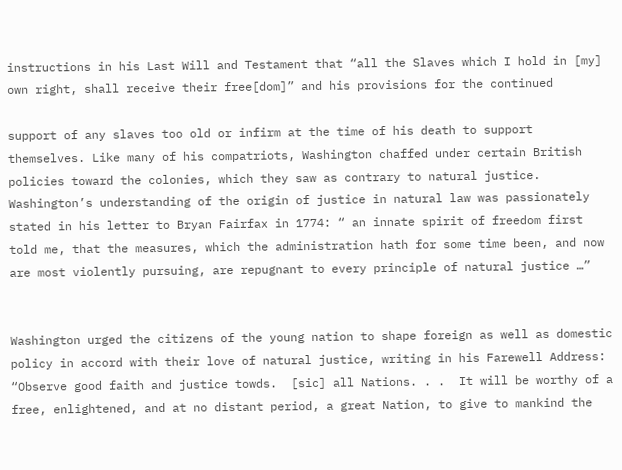instructions in his Last Will and Testament that “all the Slaves which I hold in [my] own right, shall receive their free[dom]” and his provisions for the continued

support of any slaves too old or infirm at the time of his death to support themselves. Like many of his compatriots, Washington chaffed under certain British policies toward the colonies, which they saw as contrary to natural justice. Washington’s understanding of the origin of justice in natural law was passionately stated in his letter to Bryan Fairfax in 1774: “ an innate spirit of freedom first told me, that the measures, which the administration hath for some time been, and now are most violently pursuing, are repugnant to every principle of natural justice …”


Washington urged the citizens of the young nation to shape foreign as well as domestic policy in accord with their love of natural justice, writing in his Farewell Address: “Observe good faith and justice towds.  [sic] all Nations. . .  It will be worthy of a free, enlightened, and at no distant period, a great Nation, to give to mankind the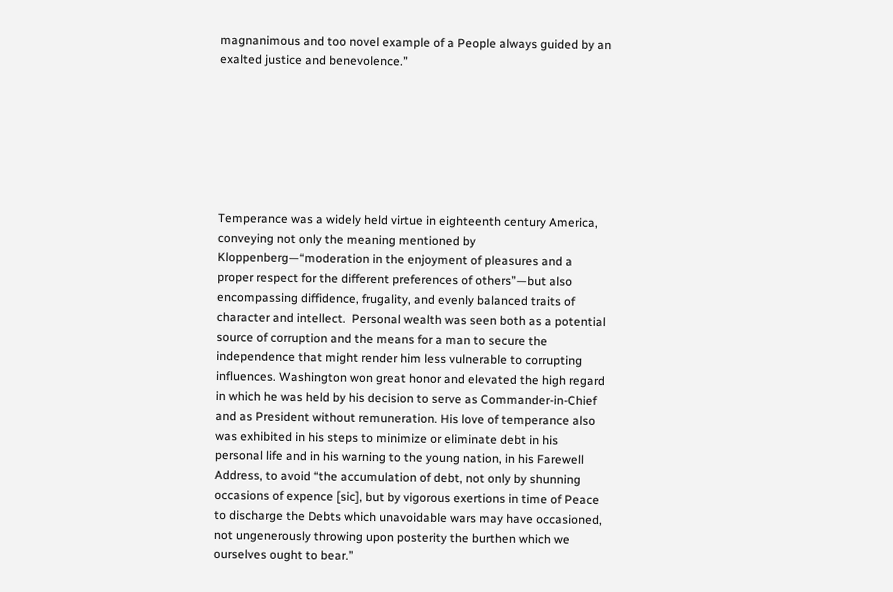magnanimous and too novel example of a People always guided by an exalted justice and benevolence.”







Temperance was a widely held virtue in eighteenth century America, conveying not only the meaning mentioned by Kloppenberg—“moderation in the enjoyment of pleasures and a proper respect for the different preferences of others”—but also encompassing diffidence, frugality, and evenly balanced traits of character and intellect.  Personal wealth was seen both as a potential source of corruption and the means for a man to secure the independence that might render him less vulnerable to corrupting influences. Washington won great honor and elevated the high regard in which he was held by his decision to serve as Commander-in-Chief and as President without remuneration. His love of temperance also was exhibited in his steps to minimize or eliminate debt in his personal life and in his warning to the young nation, in his Farewell Address, to avoid “the accumulation of debt, not only by shunning occasions of expence [sic], but by vigorous exertions in time of Peace to discharge the Debts which unavoidable wars may have occasioned, not ungenerously throwing upon posterity the burthen which we ourselves ought to bear.”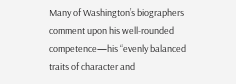Many of Washington’s biographers comment upon his well-rounded competence—his “evenly balanced traits of character and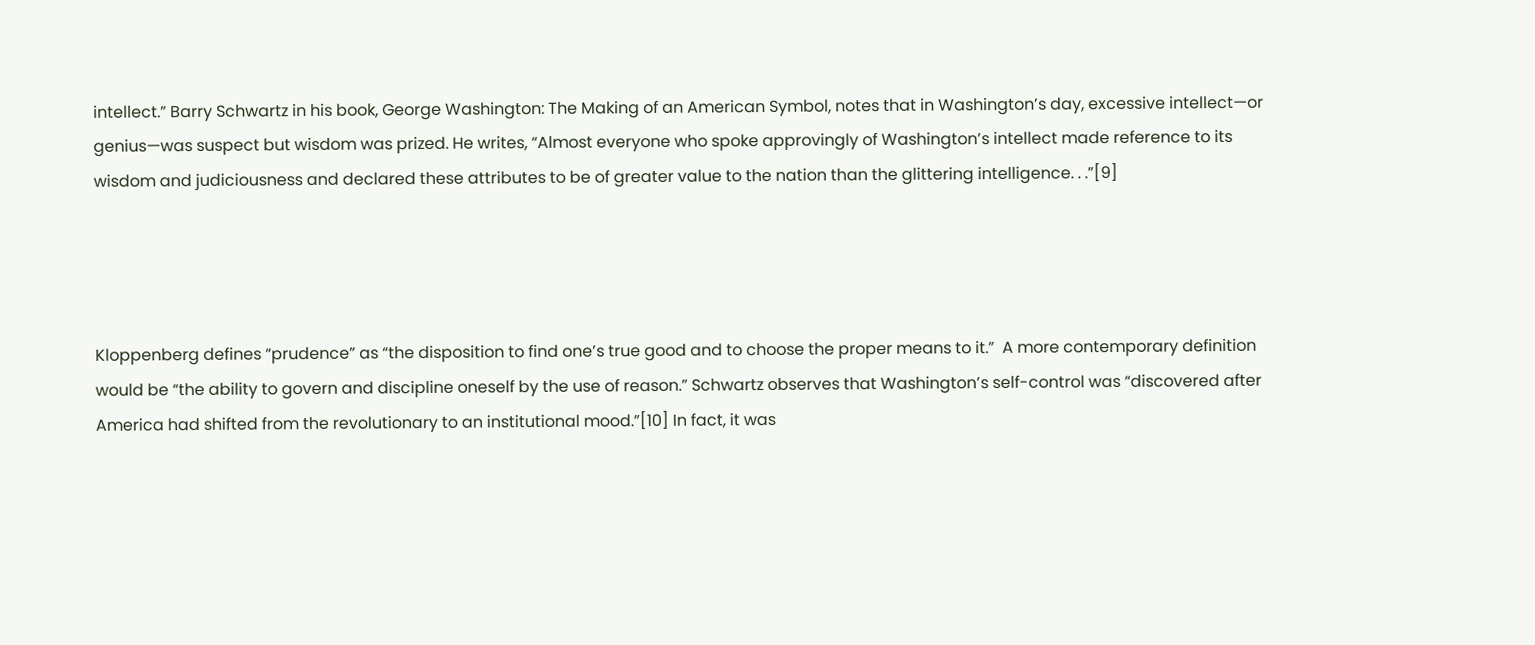intellect.” Barry Schwartz in his book, George Washington: The Making of an American Symbol, notes that in Washington’s day, excessive intellect—or genius—was suspect but wisdom was prized. He writes, “Almost everyone who spoke approvingly of Washington’s intellect made reference to its wisdom and judiciousness and declared these attributes to be of greater value to the nation than the glittering intelligence. . .”[9]




Kloppenberg defines “prudence” as “the disposition to find one’s true good and to choose the proper means to it.”  A more contemporary definition would be “the ability to govern and discipline oneself by the use of reason.” Schwartz observes that Washington’s self-control was “discovered after America had shifted from the revolutionary to an institutional mood.”[10] In fact, it was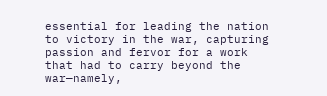essential for leading the nation to victory in the war, capturing passion and fervor for a work that had to carry beyond the war—namely,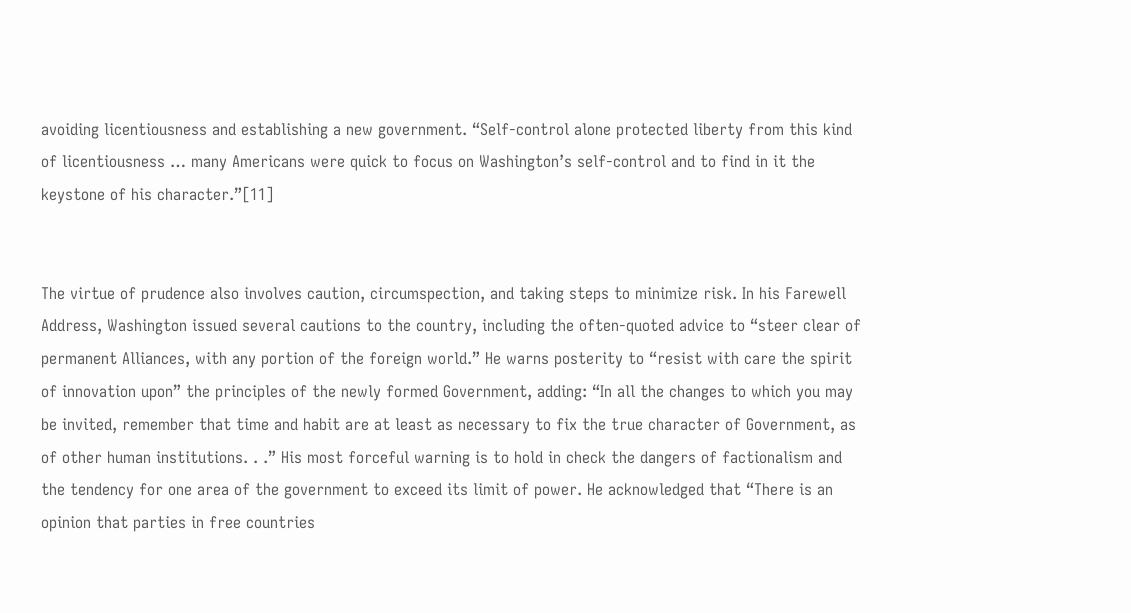avoiding licentiousness and establishing a new government. “Self-control alone protected liberty from this kind of licentiousness … many Americans were quick to focus on Washington’s self-control and to find in it the keystone of his character.”[11]


The virtue of prudence also involves caution, circumspection, and taking steps to minimize risk. In his Farewell Address, Washington issued several cautions to the country, including the often-quoted advice to “steer clear of permanent Alliances, with any portion of the foreign world.” He warns posterity to “resist with care the spirit of innovation upon” the principles of the newly formed Government, adding: “In all the changes to which you may be invited, remember that time and habit are at least as necessary to fix the true character of Government, as of other human institutions. . .” His most forceful warning is to hold in check the dangers of factionalism and the tendency for one area of the government to exceed its limit of power. He acknowledged that “There is an opinion that parties in free countries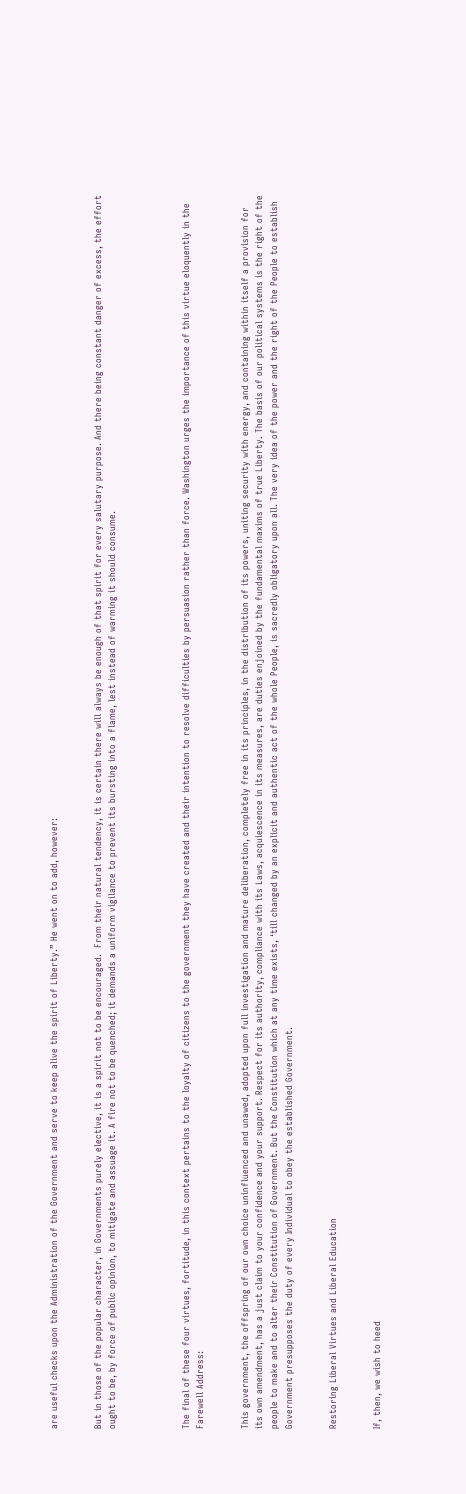are useful checks upon the Administration of the Government and serve to keep alive the spirit of Liberty.” He went on to add, however:


But in those of the popular character, in Governments purely elective, it is a spirit not to be encouraged.  From their natural tendency, it is certain there will always be enough of that spirit for every salutary purpose. And there being constant danger of excess, the effort ought to be, by force of public opinion, to mitigate and assuage it. A fire not to be quenched; it demands a uniform vigilance to prevent its bursting into a flame, lest instead of warming it should consume.




The final of these four virtues, fortitude, in this context pertains to the loyalty of citizens to the government they have created and their intention to resolve difficulties by persuasion rather than force. Washington urges the importance of this virtue eloquently in the Farewell Address:


This government, the offspring of our own choice uninfluenced and unawed, adopted upon full investigation and mature deliberation, completely free in its principles, in the distribution of its powers, uniting security with energy, and containing within itself a provision for its own amendment, has a just claim to your confidence and your support. Respect for its authority, compliance with its Laws, acquiescence in its measures, are duties enjoined by the fundamental maxims of true Liberty. The basis of our political systems is the right of the people to make and to alter their Constitution of Government. But the Constitution which at any time exists, ‘till changed by an explicit and authentic act of the whole People, is sacredly obligatory upon all. The very idea of the power and the right of the People to establish Government presupposes the duty of every Individual to obey the established Government.


Restoring Liberal Virtues and Liberal Education


If, then, we wish to heed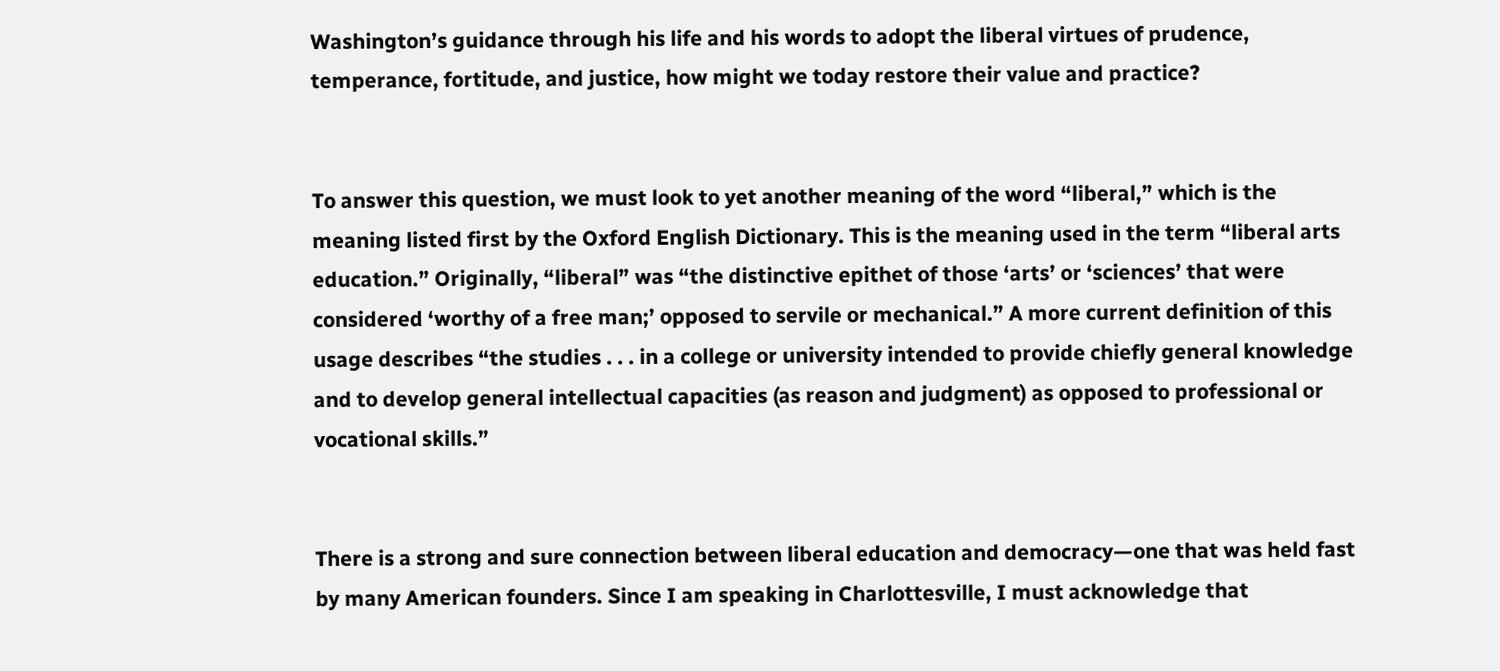Washington’s guidance through his life and his words to adopt the liberal virtues of prudence, temperance, fortitude, and justice, how might we today restore their value and practice?


To answer this question, we must look to yet another meaning of the word “liberal,” which is the meaning listed first by the Oxford English Dictionary. This is the meaning used in the term “liberal arts education.” Originally, “liberal” was “the distinctive epithet of those ‘arts’ or ‘sciences’ that were considered ‘worthy of a free man;’ opposed to servile or mechanical.” A more current definition of this usage describes “the studies . . . in a college or university intended to provide chiefly general knowledge and to develop general intellectual capacities (as reason and judgment) as opposed to professional or vocational skills.”


There is a strong and sure connection between liberal education and democracy—one that was held fast by many American founders. Since I am speaking in Charlottesville, I must acknowledge that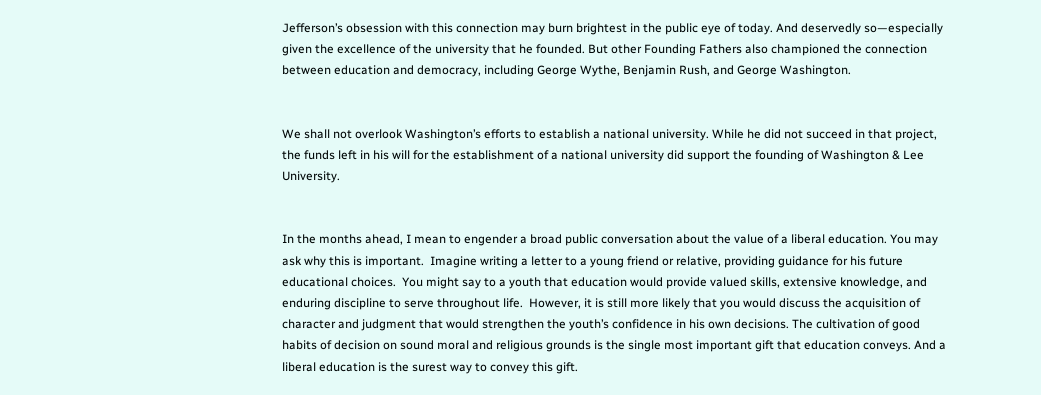Jefferson’s obsession with this connection may burn brightest in the public eye of today. And deservedly so—especially given the excellence of the university that he founded. But other Founding Fathers also championed the connection between education and democracy, including George Wythe, Benjamin Rush, and George Washington.


We shall not overlook Washington’s efforts to establish a national university. While he did not succeed in that project, the funds left in his will for the establishment of a national university did support the founding of Washington & Lee University.


In the months ahead, I mean to engender a broad public conversation about the value of a liberal education. You may ask why this is important.  Imagine writing a letter to a young friend or relative, providing guidance for his future educational choices.  You might say to a youth that education would provide valued skills, extensive knowledge, and enduring discipline to serve throughout life.  However, it is still more likely that you would discuss the acquisition of character and judgment that would strengthen the youth’s confidence in his own decisions. The cultivation of good habits of decision on sound moral and religious grounds is the single most important gift that education conveys. And a liberal education is the surest way to convey this gift.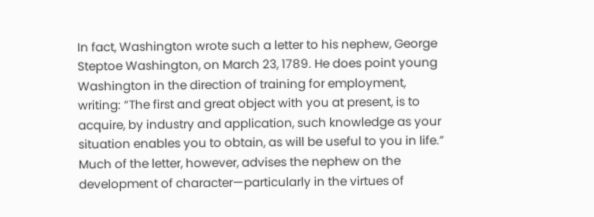In fact, Washington wrote such a letter to his nephew, George Steptoe Washington, on March 23, 1789. He does point young Washington in the direction of training for employment, writing: “The first and great object with you at present, is to acquire, by industry and application, such knowledge as your situation enables you to obtain, as will be useful to you in life.” Much of the letter, however, advises the nephew on the development of character—particularly in the virtues of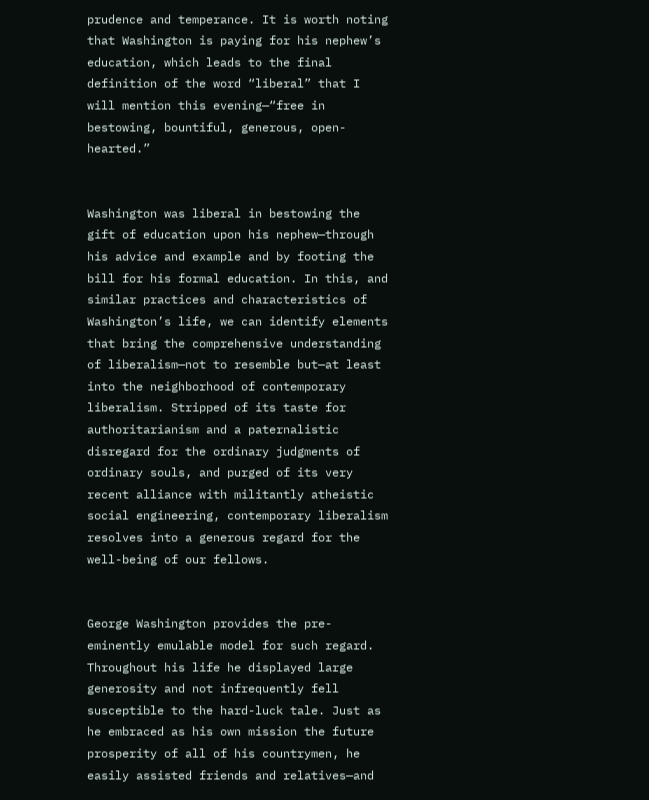prudence and temperance. It is worth noting that Washington is paying for his nephew’s education, which leads to the final definition of the word “liberal” that I will mention this evening—“free in bestowing, bountiful, generous, open-hearted.”


Washington was liberal in bestowing the gift of education upon his nephew—through his advice and example and by footing the bill for his formal education. In this, and similar practices and characteristics of Washington’s life, we can identify elements that bring the comprehensive understanding of liberalism—not to resemble but—at least into the neighborhood of contemporary liberalism. Stripped of its taste for authoritarianism and a paternalistic disregard for the ordinary judgments of ordinary souls, and purged of its very recent alliance with militantly atheistic social engineering, contemporary liberalism resolves into a generous regard for the well-being of our fellows.


George Washington provides the pre-eminently emulable model for such regard. Throughout his life he displayed large generosity and not infrequently fell susceptible to the hard-luck tale. Just as he embraced as his own mission the future prosperity of all of his countrymen, he easily assisted friends and relatives—and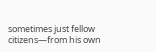sometimes just fellow citizens—from his own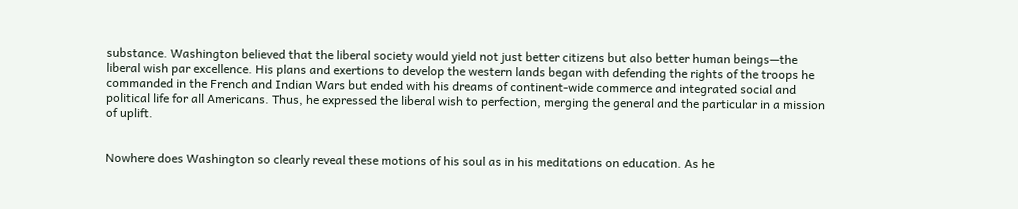substance. Washington believed that the liberal society would yield not just better citizens but also better human beings—the liberal wish par excellence. His plans and exertions to develop the western lands began with defending the rights of the troops he commanded in the French and Indian Wars but ended with his dreams of continent-wide commerce and integrated social and political life for all Americans. Thus, he expressed the liberal wish to perfection, merging the general and the particular in a mission of uplift.


Nowhere does Washington so clearly reveal these motions of his soul as in his meditations on education. As he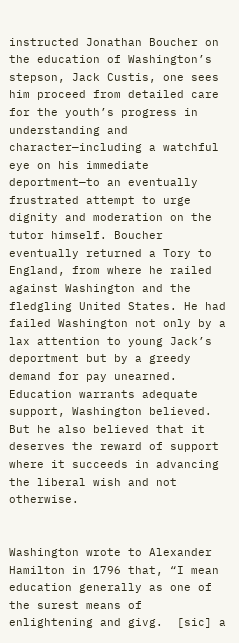instructed Jonathan Boucher on the education of Washington’s stepson, Jack Custis, one sees him proceed from detailed care for the youth’s progress in understanding and character—including a watchful eye on his immediate deportment—to an eventually frustrated attempt to urge dignity and moderation on the tutor himself. Boucher eventually returned a Tory to England, from where he railed against Washington and the fledgling United States. He had failed Washington not only by a lax attention to young Jack’s deportment but by a greedy demand for pay unearned. Education warrants adequate support, Washington believed. But he also believed that it deserves the reward of support where it succeeds in advancing the liberal wish and not otherwise.


Washington wrote to Alexander Hamilton in 1796 that, “I mean education generally as one of the surest means of enlightening and givg.  [sic] a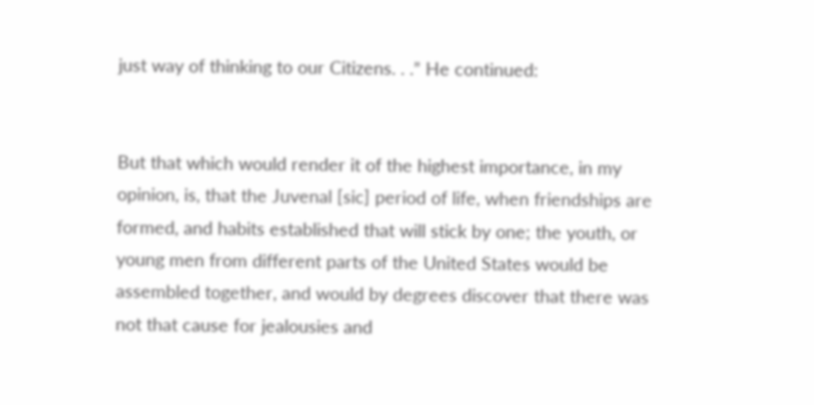just way of thinking to our Citizens. . .” He continued:


But that which would render it of the highest importance, in my opinion, is, that the Juvenal [sic] period of life, when friendships are formed, and habits established that will stick by one; the youth, or young men from different parts of the United States would be assembled together, and would by degrees discover that there was not that cause for jealousies and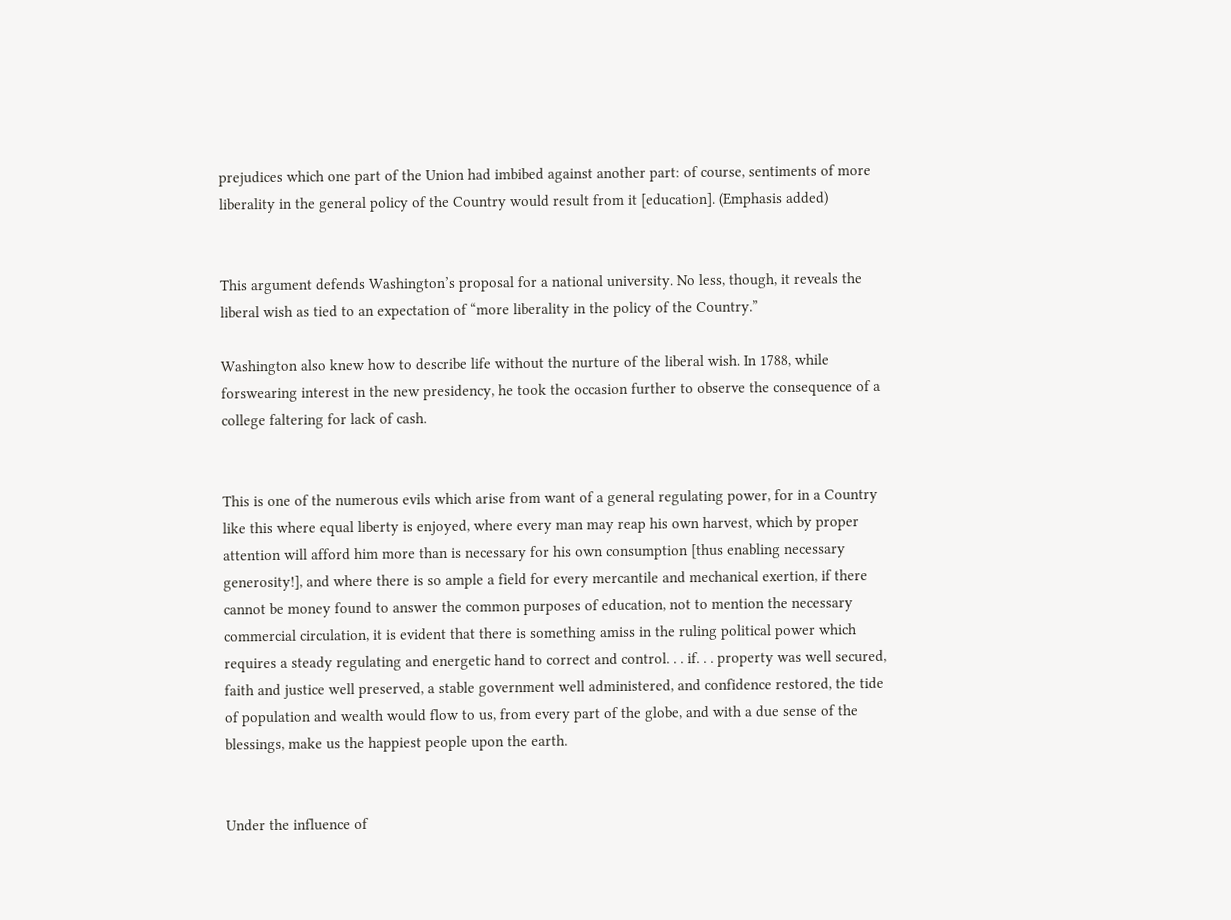prejudices which one part of the Union had imbibed against another part: of course, sentiments of more liberality in the general policy of the Country would result from it [education]. (Emphasis added)


This argument defends Washington’s proposal for a national university. No less, though, it reveals the liberal wish as tied to an expectation of “more liberality in the policy of the Country.”

Washington also knew how to describe life without the nurture of the liberal wish. In 1788, while forswearing interest in the new presidency, he took the occasion further to observe the consequence of a college faltering for lack of cash.


This is one of the numerous evils which arise from want of a general regulating power, for in a Country like this where equal liberty is enjoyed, where every man may reap his own harvest, which by proper attention will afford him more than is necessary for his own consumption [thus enabling necessary generosity!], and where there is so ample a field for every mercantile and mechanical exertion, if there cannot be money found to answer the common purposes of education, not to mention the necessary commercial circulation, it is evident that there is something amiss in the ruling political power which requires a steady regulating and energetic hand to correct and control. . . if. . . property was well secured, faith and justice well preserved, a stable government well administered, and confidence restored, the tide of population and wealth would flow to us, from every part of the globe, and with a due sense of the blessings, make us the happiest people upon the earth.


Under the influence of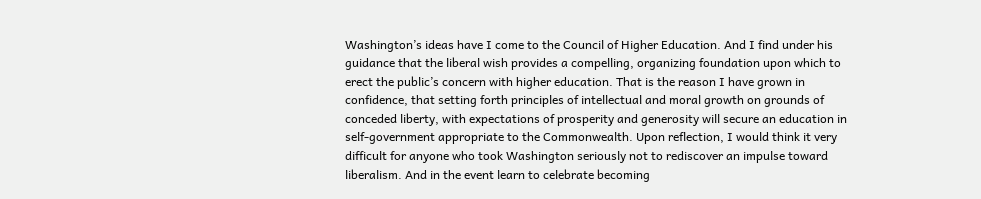Washington’s ideas have I come to the Council of Higher Education. And I find under his guidance that the liberal wish provides a compelling, organizing foundation upon which to erect the public’s concern with higher education. That is the reason I have grown in confidence, that setting forth principles of intellectual and moral growth on grounds of conceded liberty, with expectations of prosperity and generosity will secure an education in self-government appropriate to the Commonwealth. Upon reflection, I would think it very difficult for anyone who took Washington seriously not to rediscover an impulse toward liberalism. And in the event learn to celebrate becoming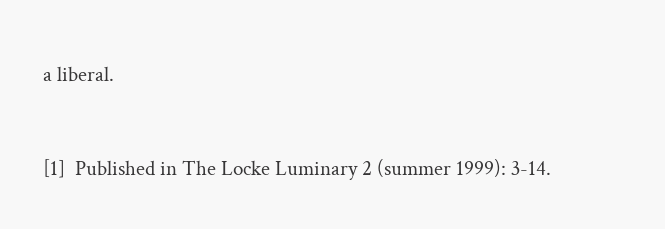a liberal.


[1]  Published in The Locke Luminary 2 (summer 1999): 3-14.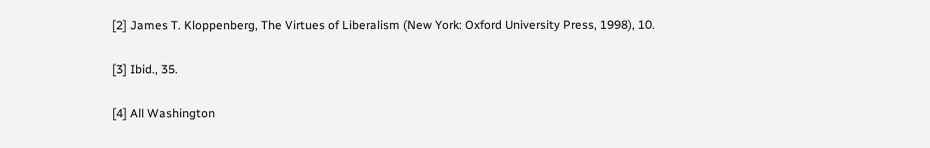[2] James T. Kloppenberg, The Virtues of Liberalism (New York: Oxford University Press, 1998), 10.

[3] Ibid., 35.

[4] All Washington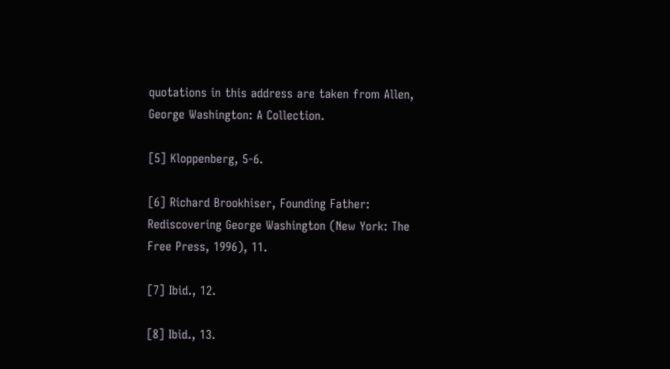quotations in this address are taken from Allen, George Washington: A Collection.

[5] Kloppenberg, 5-6.

[6] Richard Brookhiser, Founding Father: Rediscovering George Washington (New York: The Free Press, 1996), 11.

[7] Ibid., 12.

[8] Ibid., 13.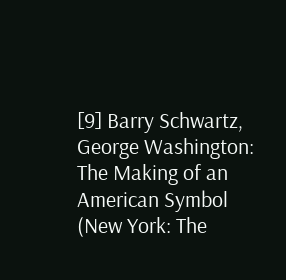[9] Barry Schwartz, George Washington: The Making of an American Symbol (New York: The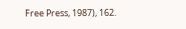Free Press, 1987), 162.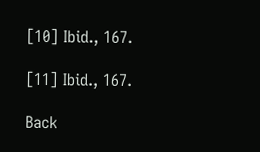[10] Ibid., 167.

[11] Ibid., 167.

Back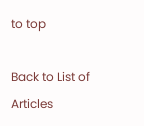to top

Back to List of Articles